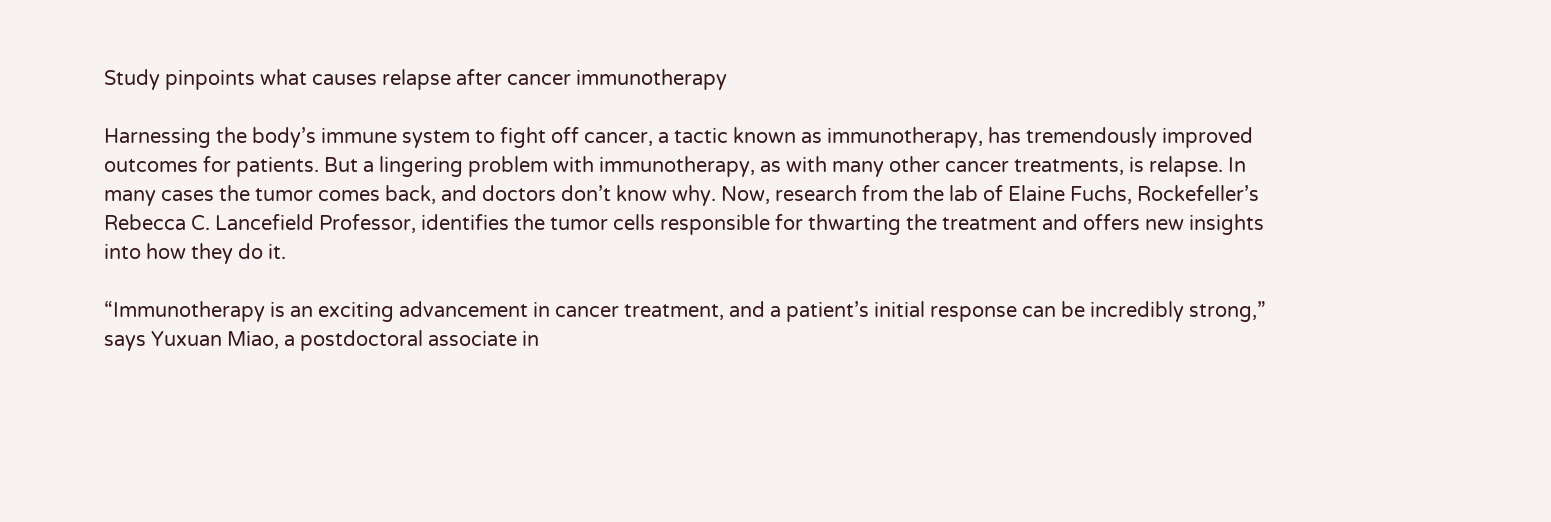Study pinpoints what causes relapse after cancer immunotherapy

Harnessing the body’s immune system to fight off cancer, a tactic known as immunotherapy, has tremendously improved outcomes for patients. But a lingering problem with immunotherapy, as with many other cancer treatments, is relapse. In many cases the tumor comes back, and doctors don’t know why. Now, research from the lab of Elaine Fuchs, Rockefeller’s Rebecca C. Lancefield Professor, identifies the tumor cells responsible for thwarting the treatment and offers new insights into how they do it.

“Immunotherapy is an exciting advancement in cancer treatment, and a patient’s initial response can be incredibly strong,” says Yuxuan Miao, a postdoctoral associate in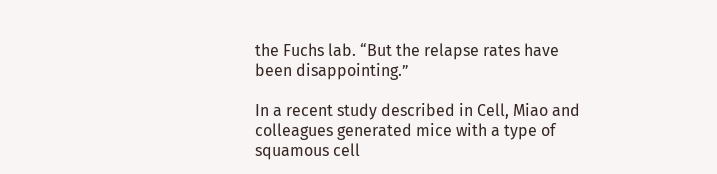the Fuchs lab. “But the relapse rates have been disappointing.”

In a recent study described in Cell, Miao and colleagues generated mice with a type of squamous cell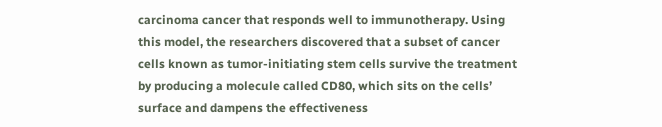carcinoma cancer that responds well to immunotherapy. Using this model, the researchers discovered that a subset of cancer cells known as tumor-initiating stem cells survive the treatment by producing a molecule called CD80, which sits on the cells’ surface and dampens the effectiveness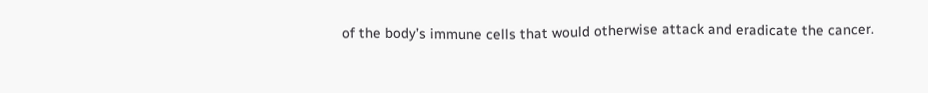of the body’s immune cells that would otherwise attack and eradicate the cancer.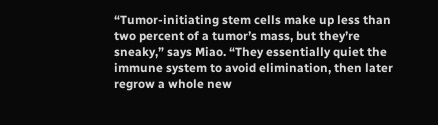“Tumor-initiating stem cells make up less than two percent of a tumor’s mass, but they’re sneaky,” says Miao. “They essentially quiet the immune system to avoid elimination, then later regrow a whole new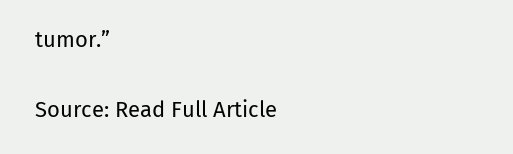tumor.”

Source: Read Full Article